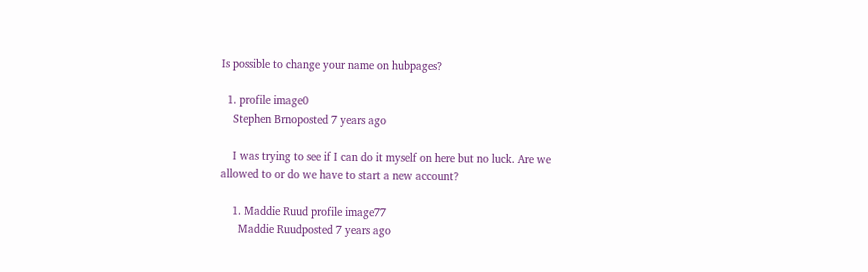Is possible to change your name on hubpages?

  1. profile image0
    Stephen Brnoposted 7 years ago

    I was trying to see if I can do it myself on here but no luck. Are we allowed to or do we have to start a new account?

    1. Maddie Ruud profile image77
      Maddie Ruudposted 7 years ago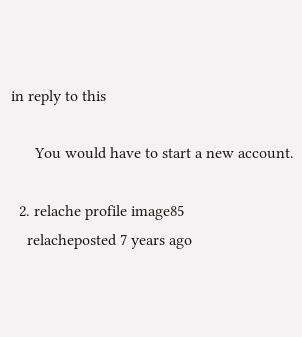in reply to this

      You would have to start a new account.

  2. relache profile image85
    relacheposted 7 years ago